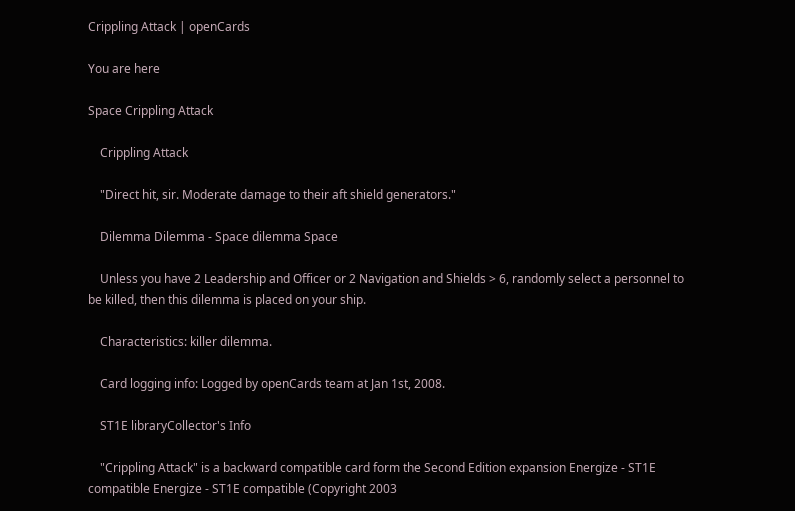Crippling Attack | openCards

You are here

Space Crippling Attack

    Crippling Attack

    "Direct hit, sir. Moderate damage to their aft shield generators."

    Dilemma Dilemma - Space dilemma Space

    Unless you have 2 Leadership and Officer or 2 Navigation and Shields > 6, randomly select a personnel to be killed, then this dilemma is placed on your ship.

    Characteristics: killer dilemma.

    Card logging info: Logged by openCards team at Jan 1st, 2008.

    ST1E libraryCollector's Info

    "Crippling Attack" is a backward compatible card form the Second Edition expansion Energize - ST1E compatible Energize - ST1E compatible (Copyright 2003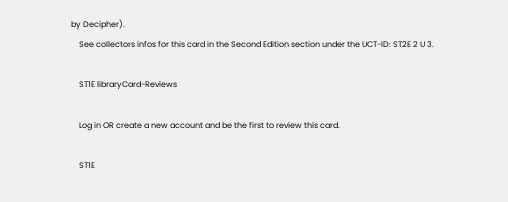by Decipher).
    See collectors infos for this card in the Second Edition section under the UCT-ID: ST2E 2 U 3.

    ST1E libraryCard-Reviews

    Log in OR create a new account and be the first to review this card.

    ST1E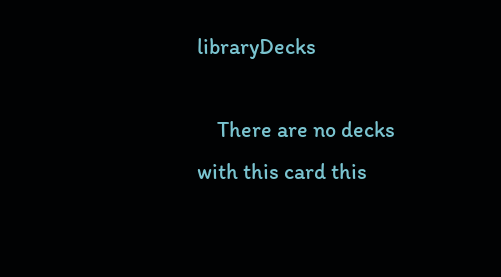libraryDecks

    There are no decks with this card this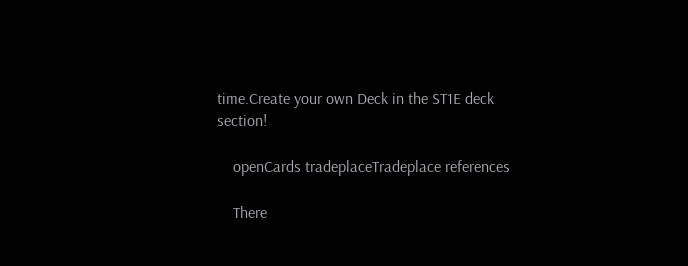time.Create your own Deck in the ST1E deck section!

    openCards tradeplaceTradeplace references

    There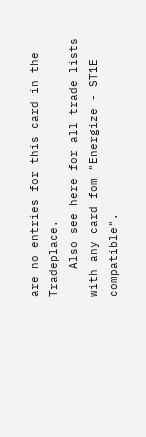are no entries for this card in the Tradeplace.
    Also see here for all trade lists with any card fom "Energize - ST1E compatible".